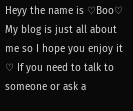Heyy the name is ♡Boo♡ My blog is just all about me so I hope you enjoy it ♡ If you need to talk to someone or ask a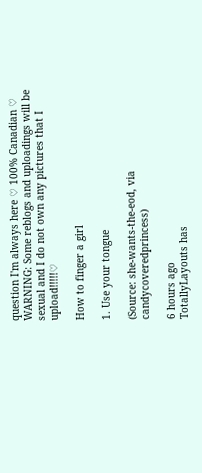question I'm always here ♡ 100% Canadian ♡ WARNING: Some reblogs and uploadings will be sexual and I do not own any pictures that I upload!!!!!♡

How to finger a girl

1. Use your tongue

(Source: she-wants-the-eod, via candycoveredprincess)

6 hours ago
TotallyLayouts has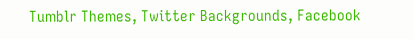Tumblr Themes, Twitter Backgrounds, Facebook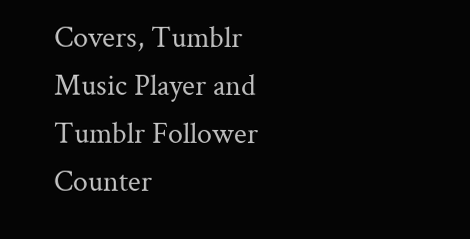Covers, Tumblr Music Player and Tumblr Follower Counter